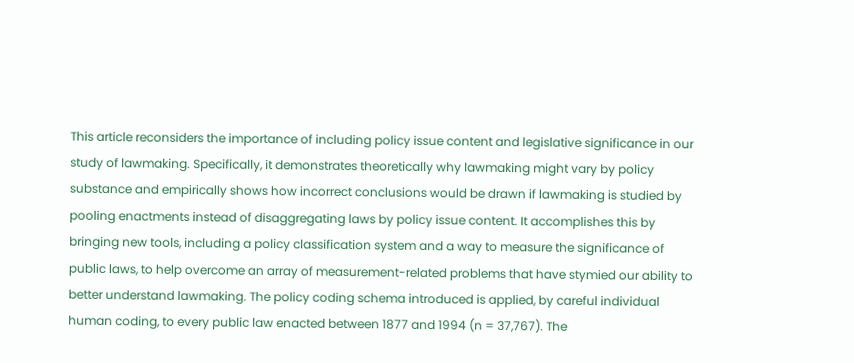This article reconsiders the importance of including policy issue content and legislative significance in our study of lawmaking. Specifically, it demonstrates theoretically why lawmaking might vary by policy substance and empirically shows how incorrect conclusions would be drawn if lawmaking is studied by pooling enactments instead of disaggregating laws by policy issue content. It accomplishes this by bringing new tools, including a policy classification system and a way to measure the significance of public laws, to help overcome an array of measurement-related problems that have stymied our ability to better understand lawmaking. The policy coding schema introduced is applied, by careful individual human coding, to every public law enacted between 1877 and 1994 (n = 37,767). The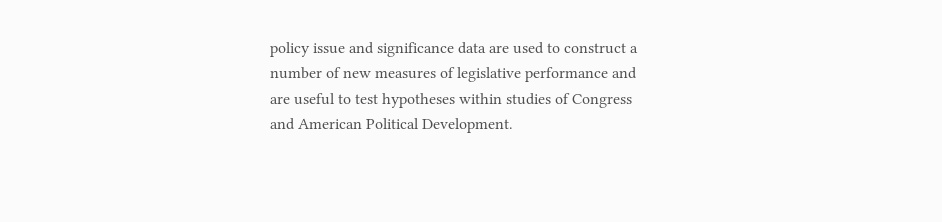policy issue and significance data are used to construct a number of new measures of legislative performance and are useful to test hypotheses within studies of Congress and American Political Development.